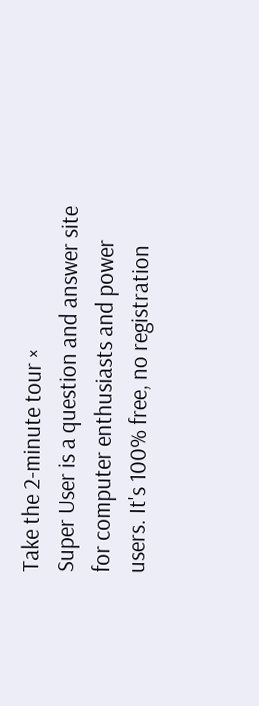Take the 2-minute tour ×
Super User is a question and answer site for computer enthusiasts and power users. It's 100% free, no registration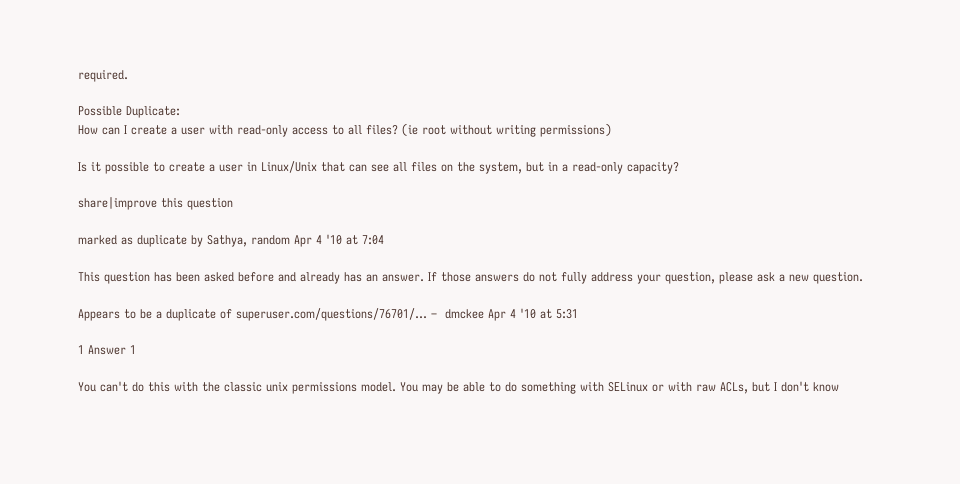required.

Possible Duplicate:
How can I create a user with read-only access to all files? (ie root without writing permissions)

Is it possible to create a user in Linux/Unix that can see all files on the system, but in a read-only capacity?

share|improve this question

marked as duplicate by Sathya, random Apr 4 '10 at 7:04

This question has been asked before and already has an answer. If those answers do not fully address your question, please ask a new question.

Appears to be a duplicate of superuser.com/questions/76701/… –  dmckee Apr 4 '10 at 5:31

1 Answer 1

You can't do this with the classic unix permissions model. You may be able to do something with SELinux or with raw ACLs, but I don't know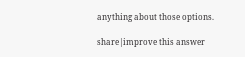anything about those options.

share|improve this answer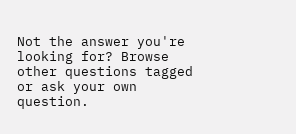Not the answer you're looking for? Browse other questions tagged or ask your own question.